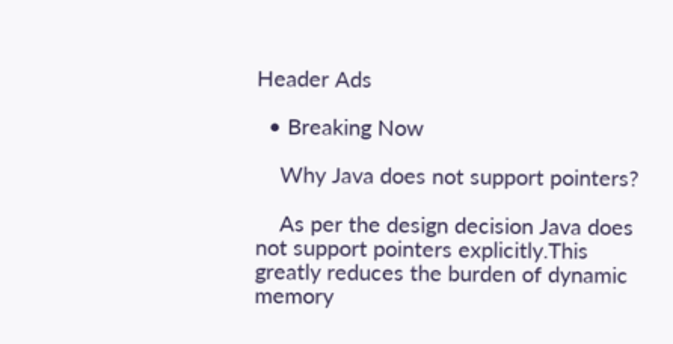Header Ads

  • Breaking Now

    Why Java does not support pointers?

    As per the design decision Java does not support pointers explicitly.This greatly reduces the burden of dynamic memory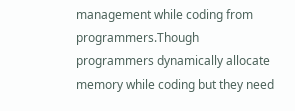management while coding from programmers.Though programmers dynamically allocate memory while coding but they need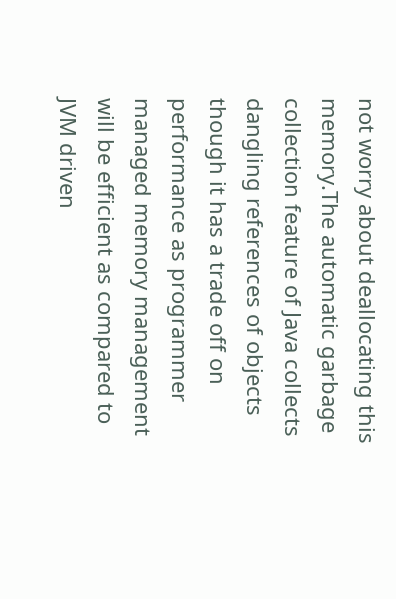not worry about deallocating this memory.The automatic garbage collection feature of Java collects dangling references of objects though it has a trade off on performance as programmer managed memory management will be efficient as compared to JVM driven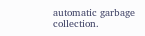automatic garbage collection.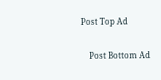Post Top Ad

    Post Bottom Ad